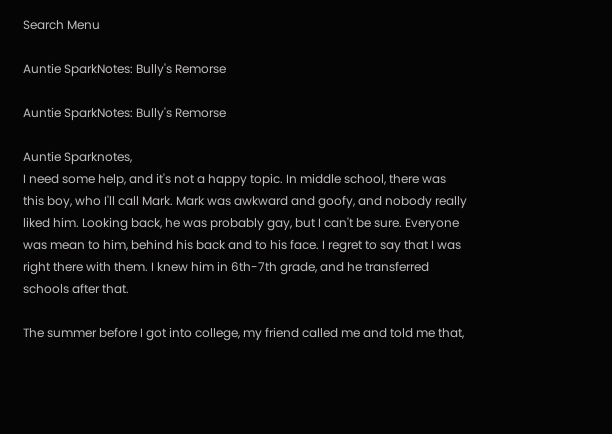Search Menu

Auntie SparkNotes: Bully's Remorse

Auntie SparkNotes: Bully's Remorse

Auntie Sparknotes,
I need some help, and it's not a happy topic. In middle school, there was this boy, who I'll call Mark. Mark was awkward and goofy, and nobody really liked him. Looking back, he was probably gay, but I can't be sure. Everyone was mean to him, behind his back and to his face. I regret to say that I was right there with them. I knew him in 6th-7th grade, and he transferred schools after that.

The summer before I got into college, my friend called me and told me that,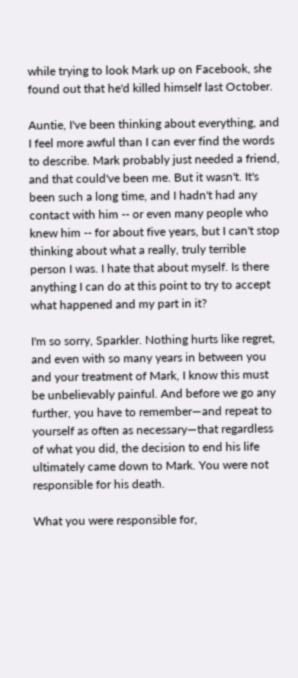while trying to look Mark up on Facebook, she found out that he'd killed himself last October.

Auntie, I've been thinking about everything, and I feel more awful than I can ever find the words to describe. Mark probably just needed a friend, and that could've been me. But it wasn't. It's been such a long time, and I hadn't had any contact with him -- or even many people who knew him -- for about five years, but I can't stop thinking about what a really, truly terrible person I was. I hate that about myself. Is there anything I can do at this point to try to accept what happened and my part in it?

I'm so sorry, Sparkler. Nothing hurts like regret, and even with so many years in between you and your treatment of Mark, I know this must be unbelievably painful. And before we go any further, you have to remember—and repeat to yourself as often as necessary—that regardless of what you did, the decision to end his life ultimately came down to Mark. You were not responsible for his death.

What you were responsible for,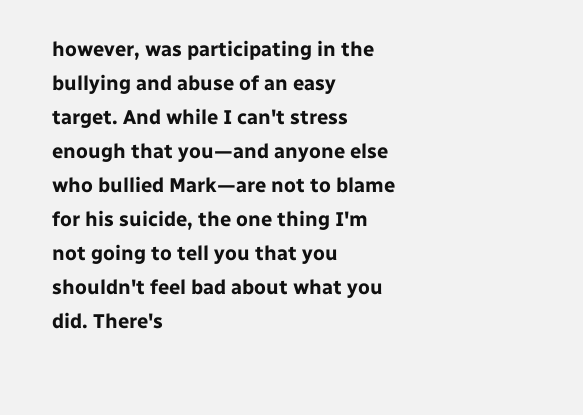however, was participating in the bullying and abuse of an easy target. And while I can't stress enough that you—and anyone else who bullied Mark—are not to blame for his suicide, the one thing I'm not going to tell you that you shouldn't feel bad about what you did. There's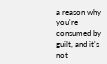a reason why you're consumed by guilt, and it's not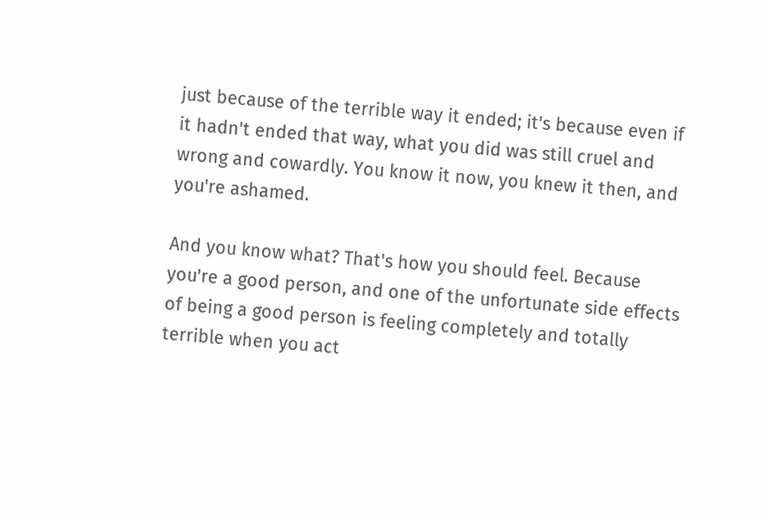just because of the terrible way it ended; it's because even if it hadn't ended that way, what you did was still cruel and wrong and cowardly. You know it now, you knew it then, and you're ashamed.

And you know what? That's how you should feel. Because you're a good person, and one of the unfortunate side effects of being a good person is feeling completely and totally terrible when you act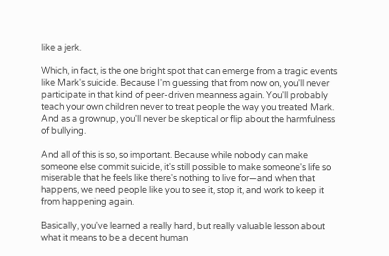like a jerk.

Which, in fact, is the one bright spot that can emerge from a tragic events like Mark's suicide. Because I'm guessing that from now on, you'll never participate in that kind of peer-driven meanness again. You'll probably teach your own children never to treat people the way you treated Mark. And as a grownup, you'll never be skeptical or flip about the harmfulness of bullying.

And all of this is so, so important. Because while nobody can make someone else commit suicide, it's still possible to make someone's life so miserable that he feels like there's nothing to live for—and when that happens, we need people like you to see it, stop it, and work to keep it from happening again.

Basically, you've learned a really hard, but really valuable lesson about what it means to be a decent human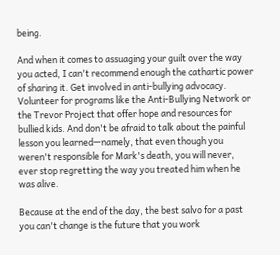being.

And when it comes to assuaging your guilt over the way you acted, I can't recommend enough the cathartic power of sharing it. Get involved in anti-bullying advocacy. Volunteer for programs like the Anti-Bullying Network or the Trevor Project that offer hope and resources for bullied kids. And don't be afraid to talk about the painful lesson you learned—namely, that even though you weren't responsible for Mark's death, you will never, ever stop regretting the way you treated him when he was alive.

Because at the end of the day, the best salvo for a past you can't change is the future that you work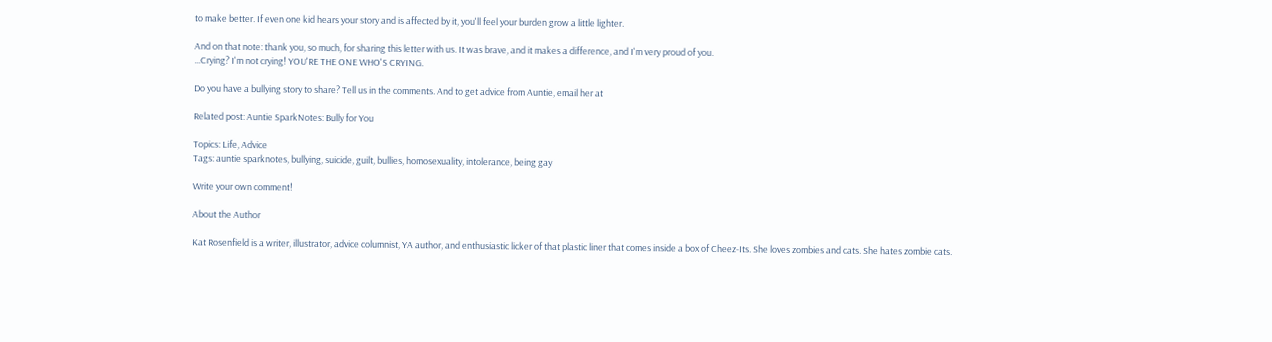to make better. If even one kid hears your story and is affected by it, you'll feel your burden grow a little lighter.

And on that note: thank you, so much, for sharing this letter with us. It was brave, and it makes a difference, and I'm very proud of you.
...Crying? I'm not crying! YOU'RE THE ONE WHO'S CRYING.

Do you have a bullying story to share? Tell us in the comments. And to get advice from Auntie, email her at

Related post: Auntie SparkNotes: Bully for You

Topics: Life, Advice
Tags: auntie sparknotes, bullying, suicide, guilt, bullies, homosexuality, intolerance, being gay

Write your own comment!

About the Author

Kat Rosenfield is a writer, illustrator, advice columnist, YA author, and enthusiastic licker of that plastic liner that comes inside a box of Cheez-Its. She loves zombies and cats. She hates zombie cats.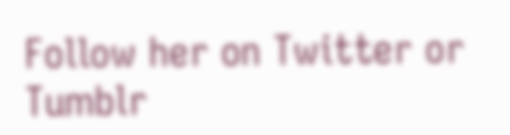Follow her on Twitter or Tumblr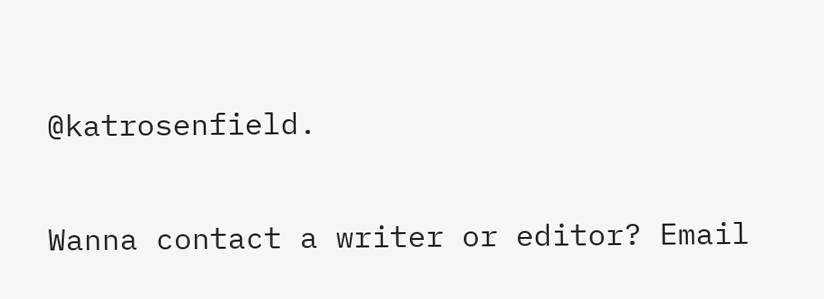@katrosenfield.

Wanna contact a writer or editor? Email